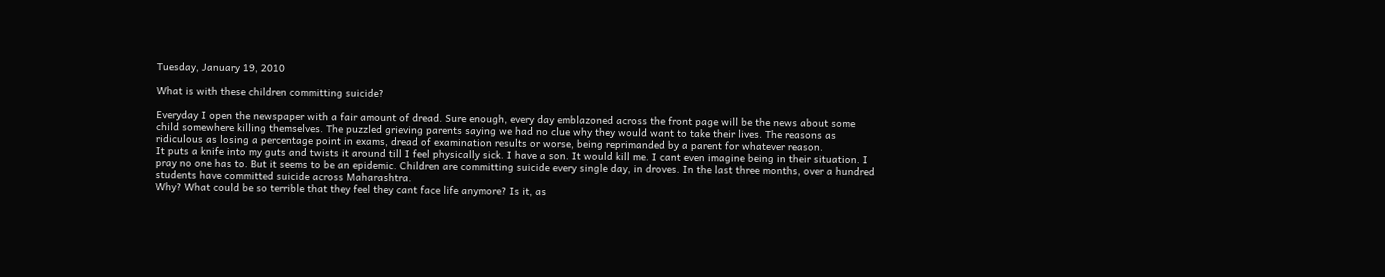Tuesday, January 19, 2010

What is with these children committing suicide?

Everyday I open the newspaper with a fair amount of dread. Sure enough, every day emblazoned across the front page will be the news about some child somewhere killing themselves. The puzzled grieving parents saying we had no clue why they would want to take their lives. The reasons as ridiculous as losing a percentage point in exams, dread of examination results or worse, being reprimanded by a parent for whatever reason.
It puts a knife into my guts and twists it around till I feel physically sick. I have a son. It would kill me. I cant even imagine being in their situation. I pray no one has to. But it seems to be an epidemic. Children are committing suicide every single day, in droves. In the last three months, over a hundred students have committed suicide across Maharashtra.
Why? What could be so terrible that they feel they cant face life anymore? Is it, as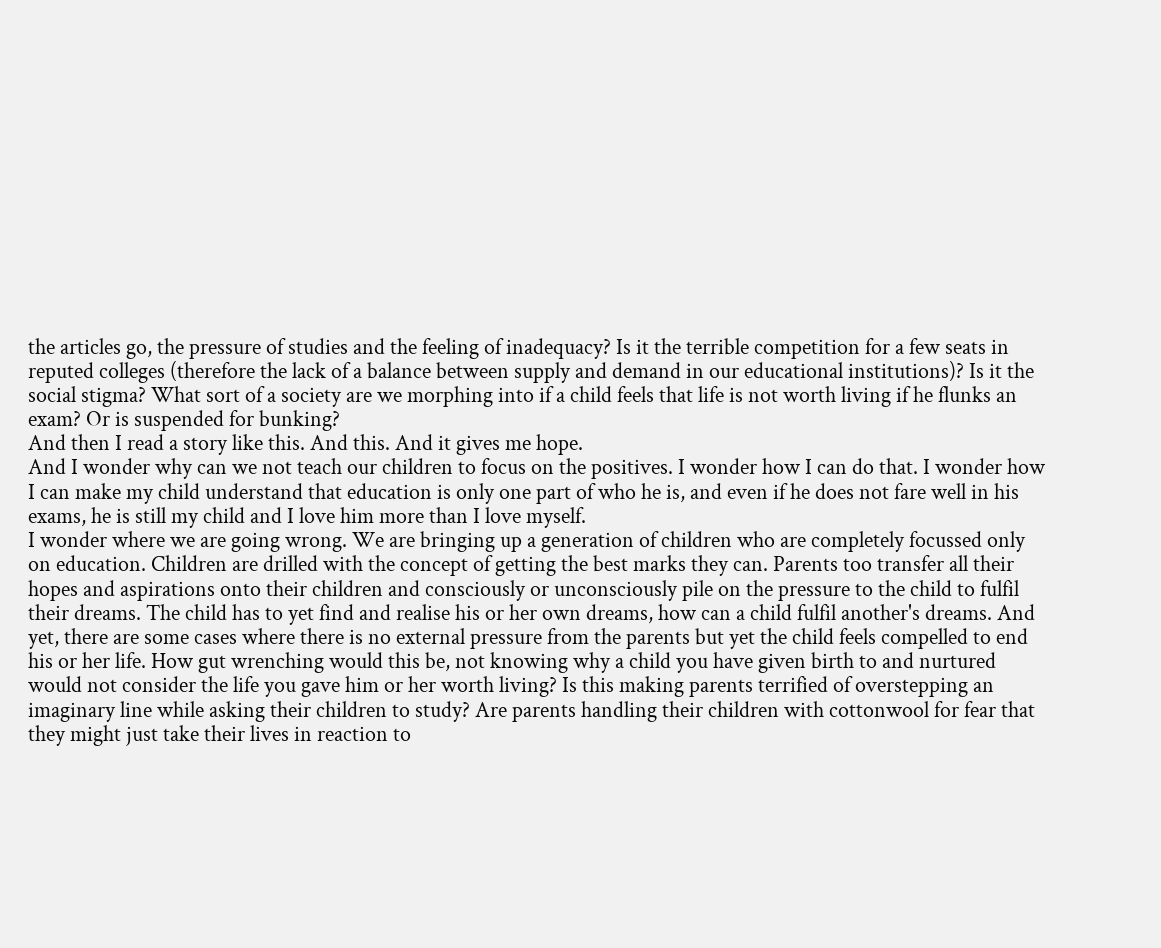the articles go, the pressure of studies and the feeling of inadequacy? Is it the terrible competition for a few seats in reputed colleges (therefore the lack of a balance between supply and demand in our educational institutions)? Is it the social stigma? What sort of a society are we morphing into if a child feels that life is not worth living if he flunks an exam? Or is suspended for bunking?
And then I read a story like this. And this. And it gives me hope.
And I wonder why can we not teach our children to focus on the positives. I wonder how I can do that. I wonder how I can make my child understand that education is only one part of who he is, and even if he does not fare well in his exams, he is still my child and I love him more than I love myself.
I wonder where we are going wrong. We are bringing up a generation of children who are completely focussed only on education. Children are drilled with the concept of getting the best marks they can. Parents too transfer all their hopes and aspirations onto their children and consciously or unconsciously pile on the pressure to the child to fulfil their dreams. The child has to yet find and realise his or her own dreams, how can a child fulfil another's dreams. And yet, there are some cases where there is no external pressure from the parents but yet the child feels compelled to end his or her life. How gut wrenching would this be, not knowing why a child you have given birth to and nurtured would not consider the life you gave him or her worth living? Is this making parents terrified of overstepping an imaginary line while asking their children to study? Are parents handling their children with cottonwool for fear that they might just take their lives in reaction to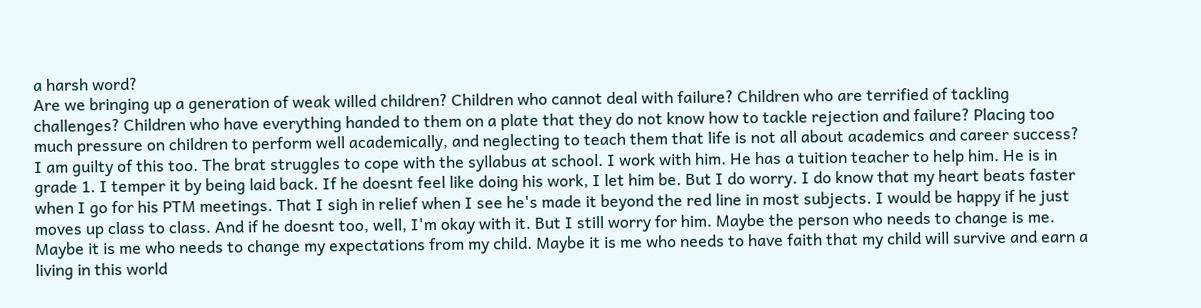a harsh word?
Are we bringing up a generation of weak willed children? Children who cannot deal with failure? Children who are terrified of tackling challenges? Children who have everything handed to them on a plate that they do not know how to tackle rejection and failure? Placing too much pressure on children to perform well academically, and neglecting to teach them that life is not all about academics and career success?
I am guilty of this too. The brat struggles to cope with the syllabus at school. I work with him. He has a tuition teacher to help him. He is in grade 1. I temper it by being laid back. If he doesnt feel like doing his work, I let him be. But I do worry. I do know that my heart beats faster when I go for his PTM meetings. That I sigh in relief when I see he's made it beyond the red line in most subjects. I would be happy if he just moves up class to class. And if he doesnt too, well, I'm okay with it. But I still worry for him. Maybe the person who needs to change is me.
Maybe it is me who needs to change my expectations from my child. Maybe it is me who needs to have faith that my child will survive and earn a living in this world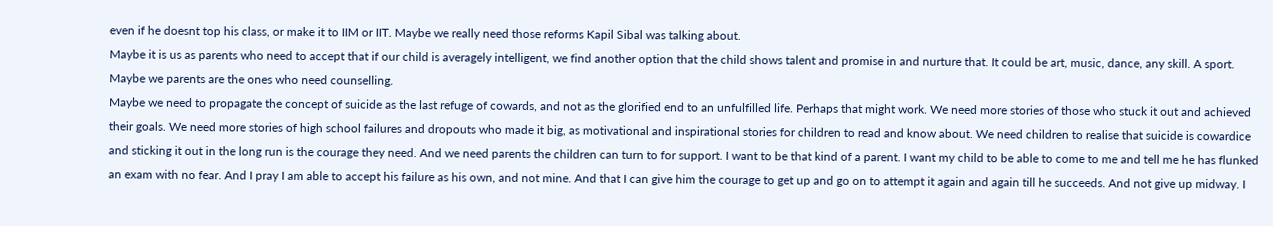even if he doesnt top his class, or make it to IIM or IIT. Maybe we really need those reforms Kapil Sibal was talking about.
Maybe it is us as parents who need to accept that if our child is averagely intelligent, we find another option that the child shows talent and promise in and nurture that. It could be art, music, dance, any skill. A sport. Maybe we parents are the ones who need counselling.
Maybe we need to propagate the concept of suicide as the last refuge of cowards, and not as the glorified end to an unfulfilled life. Perhaps that might work. We need more stories of those who stuck it out and achieved their goals. We need more stories of high school failures and dropouts who made it big, as motivational and inspirational stories for children to read and know about. We need children to realise that suicide is cowardice and sticking it out in the long run is the courage they need. And we need parents the children can turn to for support. I want to be that kind of a parent. I want my child to be able to come to me and tell me he has flunked an exam with no fear. And I pray I am able to accept his failure as his own, and not mine. And that I can give him the courage to get up and go on to attempt it again and again till he succeeds. And not give up midway. I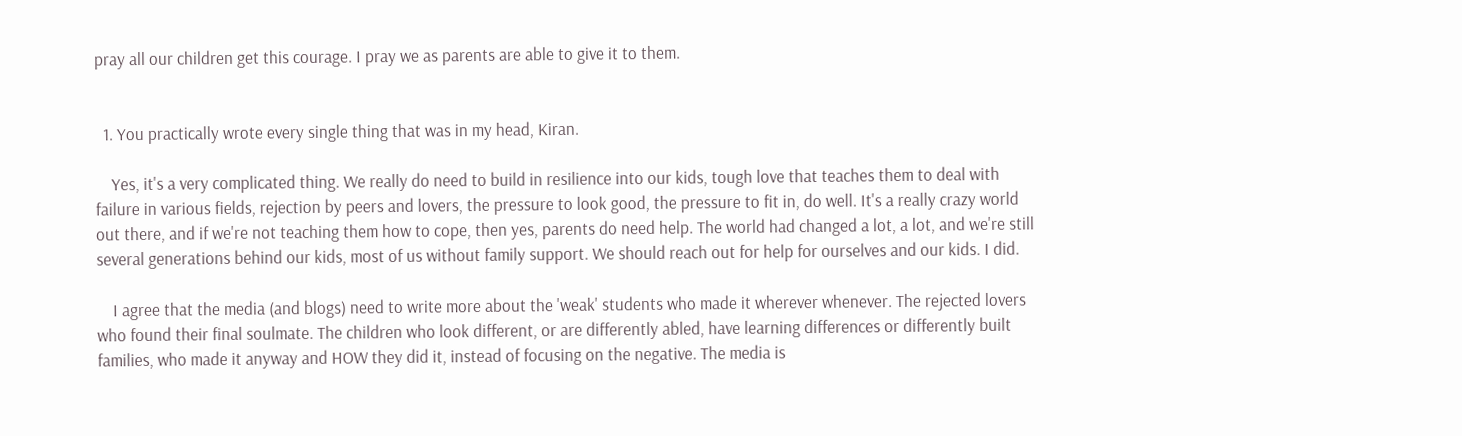pray all our children get this courage. I pray we as parents are able to give it to them.


  1. You practically wrote every single thing that was in my head, Kiran.

    Yes, it's a very complicated thing. We really do need to build in resilience into our kids, tough love that teaches them to deal with failure in various fields, rejection by peers and lovers, the pressure to look good, the pressure to fit in, do well. It's a really crazy world out there, and if we're not teaching them how to cope, then yes, parents do need help. The world had changed a lot, a lot, and we're still several generations behind our kids, most of us without family support. We should reach out for help for ourselves and our kids. I did.

    I agree that the media (and blogs) need to write more about the 'weak' students who made it wherever whenever. The rejected lovers who found their final soulmate. The children who look different, or are differently abled, have learning differences or differently built families, who made it anyway and HOW they did it, instead of focusing on the negative. The media is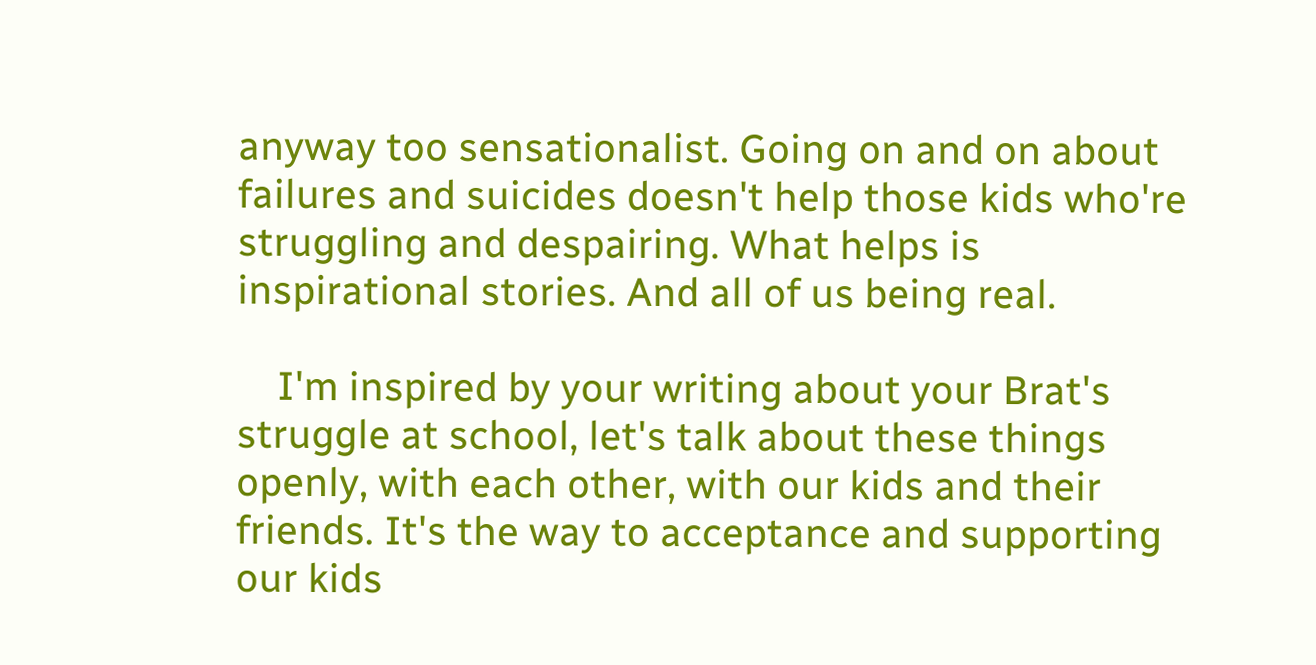anyway too sensationalist. Going on and on about failures and suicides doesn't help those kids who're struggling and despairing. What helps is inspirational stories. And all of us being real.

    I'm inspired by your writing about your Brat's struggle at school, let's talk about these things openly, with each other, with our kids and their friends. It's the way to acceptance and supporting our kids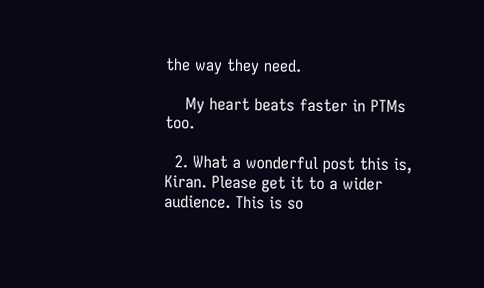the way they need.

    My heart beats faster in PTMs too.

  2. What a wonderful post this is, Kiran. Please get it to a wider audience. This is so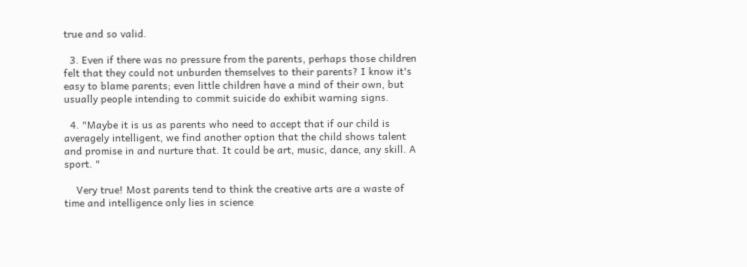true and so valid.

  3. Even if there was no pressure from the parents, perhaps those children felt that they could not unburden themselves to their parents? I know it's easy to blame parents; even little children have a mind of their own, but usually people intending to commit suicide do exhibit warning signs.

  4. "Maybe it is us as parents who need to accept that if our child is averagely intelligent, we find another option that the child shows talent and promise in and nurture that. It could be art, music, dance, any skill. A sport. "

    Very true! Most parents tend to think the creative arts are a waste of time and intelligence only lies in science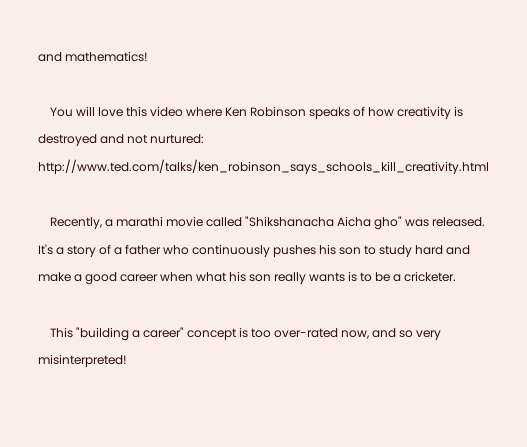and mathematics!

    You will love this video where Ken Robinson speaks of how creativity is destroyed and not nurtured: http://www.ted.com/talks/ken_robinson_says_schools_kill_creativity.html

    Recently, a marathi movie called "Shikshanacha Aicha gho" was released. It's a story of a father who continuously pushes his son to study hard and make a good career when what his son really wants is to be a cricketer.

    This "building a career" concept is too over-rated now, and so very misinterpreted!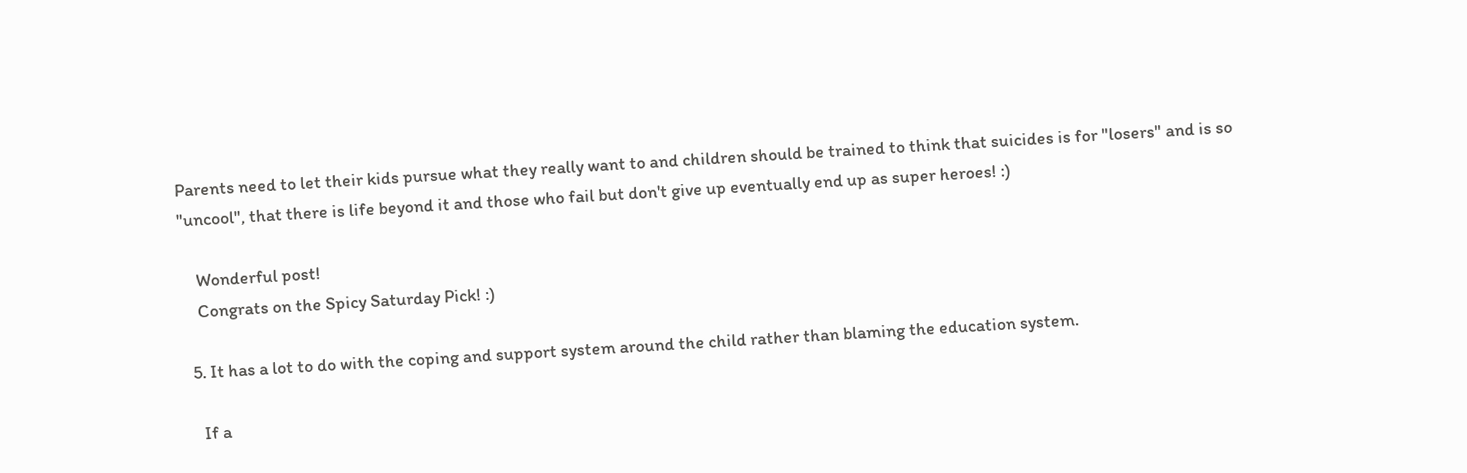Parents need to let their kids pursue what they really want to and children should be trained to think that suicides is for "losers" and is so "uncool", that there is life beyond it and those who fail but don't give up eventually end up as super heroes! :)

    Wonderful post!
    Congrats on the Spicy Saturday Pick! :)

  5. It has a lot to do with the coping and support system around the child rather than blaming the education system.

    If a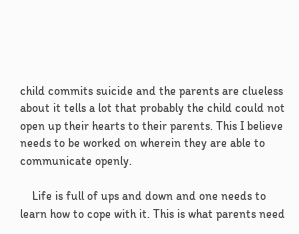child commits suicide and the parents are clueless about it tells a lot that probably the child could not open up their hearts to their parents. This I believe needs to be worked on wherein they are able to communicate openly.

    Life is full of ups and down and one needs to learn how to cope with it. This is what parents need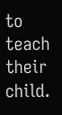to teach their child.